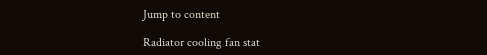Jump to content

Radiator cooling fan stat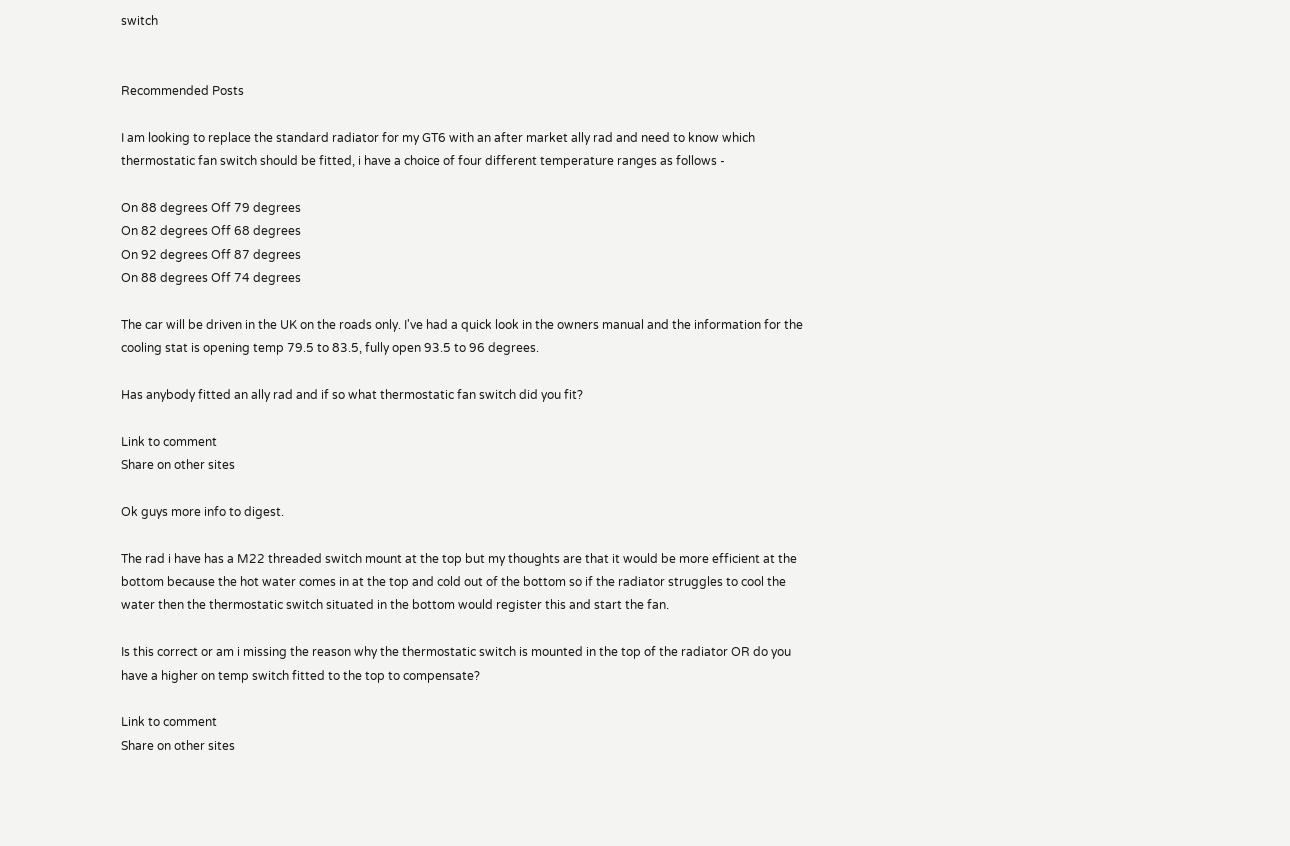switch


Recommended Posts

I am looking to replace the standard radiator for my GT6 with an after market ally rad and need to know which thermostatic fan switch should be fitted, i have a choice of four different temperature ranges as follows -

On 88 degrees Off 79 degrees
On 82 degrees Off 68 degrees
On 92 degrees Off 87 degrees
On 88 degrees Off 74 degrees

The car will be driven in the UK on the roads only. I've had a quick look in the owners manual and the information for the cooling stat is opening temp 79.5 to 83.5, fully open 93.5 to 96 degrees.

Has anybody fitted an ally rad and if so what thermostatic fan switch did you fit?

Link to comment
Share on other sites

Ok guys more info to digest.

The rad i have has a M22 threaded switch mount at the top but my thoughts are that it would be more efficient at the bottom because the hot water comes in at the top and cold out of the bottom so if the radiator struggles to cool the water then the thermostatic switch situated in the bottom would register this and start the fan.

Is this correct or am i missing the reason why the thermostatic switch is mounted in the top of the radiator OR do you have a higher on temp switch fitted to the top to compensate?

Link to comment
Share on other sites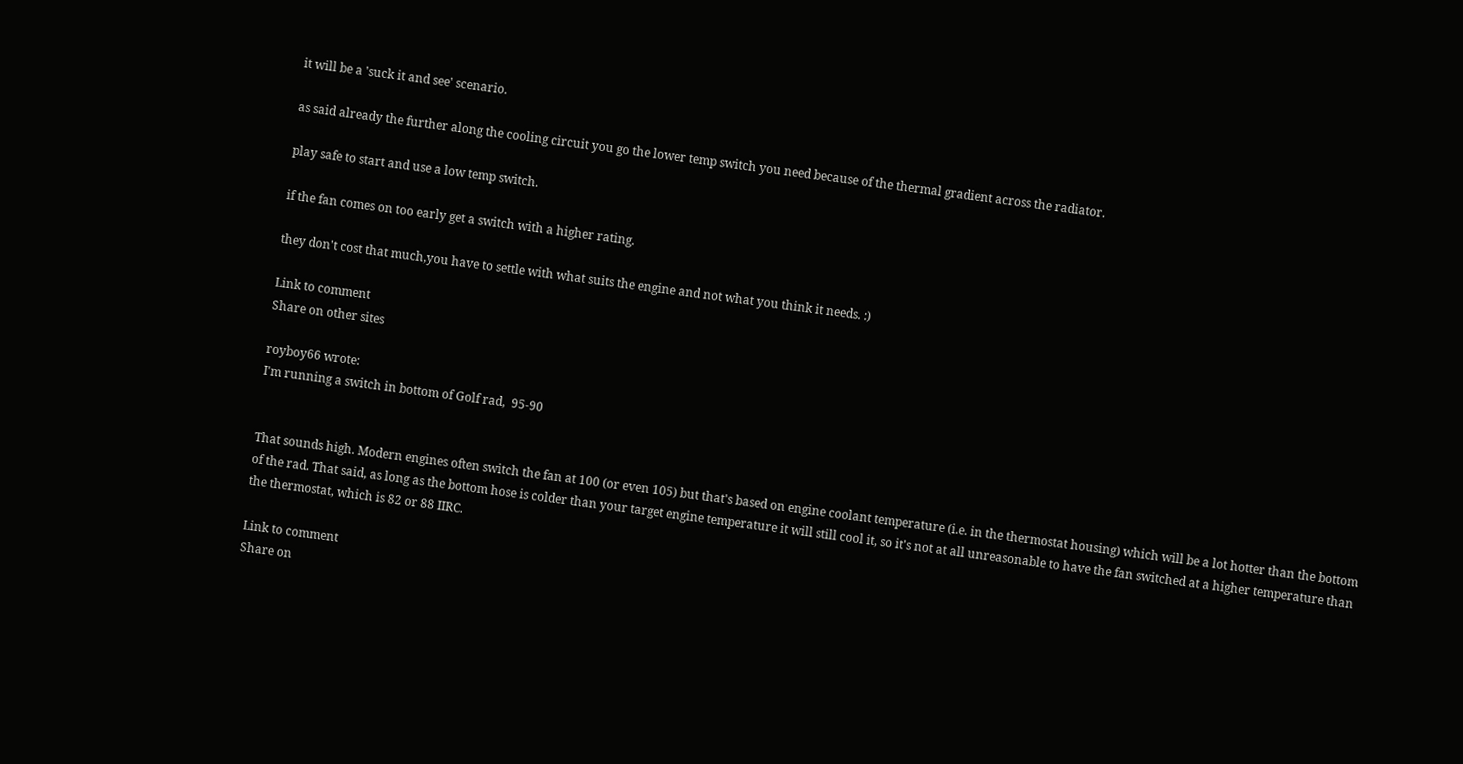it will be a 'suck it and see' scenario.

as said already the further along the cooling circuit you go the lower temp switch you need because of the thermal gradient across the radiator.

play safe to start and use a low temp switch.

if the fan comes on too early get a switch with a higher rating.

they don't cost that much,you have to settle with what suits the engine and not what you think it needs. :)

Link to comment
Share on other sites

royboy66 wrote:
I'm running a switch in bottom of Golf rad,  95-90


That sounds high. Modern engines often switch the fan at 100 (or even 105) but that's based on engine coolant temperature (i.e. in the thermostat housing) which will be a lot hotter than the bottom of the rad. That said, as long as the bottom hose is colder than your target engine temperature it will still cool it, so it's not at all unreasonable to have the fan switched at a higher temperature than the thermostat, which is 82 or 88 IIRC.

Link to comment
Share on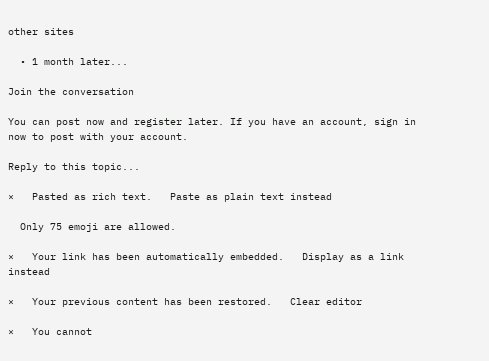other sites

  • 1 month later...

Join the conversation

You can post now and register later. If you have an account, sign in now to post with your account.

Reply to this topic...

×   Pasted as rich text.   Paste as plain text instead

  Only 75 emoji are allowed.

×   Your link has been automatically embedded.   Display as a link instead

×   Your previous content has been restored.   Clear editor

×   You cannot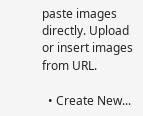paste images directly. Upload or insert images from URL.

  • Create New...